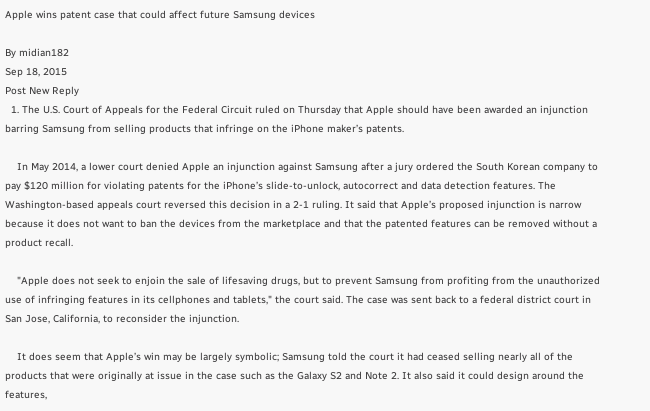Apple wins patent case that could affect future Samsung devices

By midian182
Sep 18, 2015
Post New Reply
  1. The U.S. Court of Appeals for the Federal Circuit ruled on Thursday that Apple should have been awarded an injunction barring Samsung from selling products that infringe on the iPhone maker’s patents.

    In May 2014, a lower court denied Apple an injunction against Samsung after a jury ordered the South Korean company to pay $120 million for violating patents for the iPhone’s slide-to-unlock, autocorrect and data detection features. The Washington-based appeals court reversed this decision in a 2-1 ruling. It said that Apple’s proposed injunction is narrow because it does not want to ban the devices from the marketplace and that the patented features can be removed without a product recall.

    "Apple does not seek to enjoin the sale of lifesaving drugs, but to prevent Samsung from profiting from the unauthorized use of infringing features in its cellphones and tablets," the court said. The case was sent back to a federal district court in San Jose, California, to reconsider the injunction.

    It does seem that Apple’s win may be largely symbolic; Samsung told the court it had ceased selling nearly all of the products that were originally at issue in the case such as the Galaxy S2 and Note 2. It also said it could design around the features,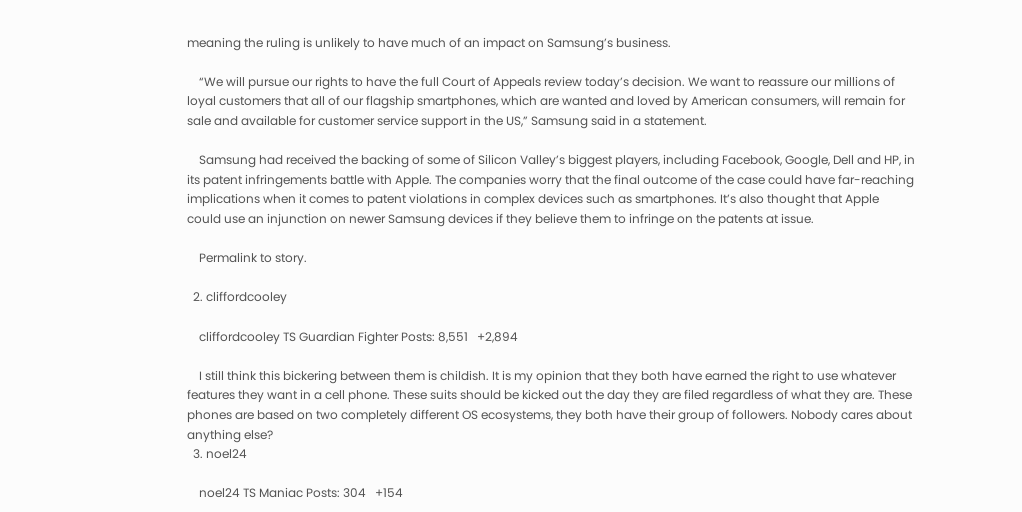meaning the ruling is unlikely to have much of an impact on Samsung’s business.

    “We will pursue our rights to have the full Court of Appeals review today’s decision. We want to reassure our millions of loyal customers that all of our flagship smartphones, which are wanted and loved by American consumers, will remain for sale and available for customer service support in the US,” Samsung said in a statement.

    Samsung had received the backing of some of Silicon Valley’s biggest players, including Facebook, Google, Dell and HP, in its patent infringements battle with Apple. The companies worry that the final outcome of the case could have far-reaching implications when it comes to patent violations in complex devices such as smartphones. It’s also thought that Apple could use an injunction on newer Samsung devices if they believe them to infringe on the patents at issue.

    Permalink to story.

  2. cliffordcooley

    cliffordcooley TS Guardian Fighter Posts: 8,551   +2,894

    I still think this bickering between them is childish. It is my opinion that they both have earned the right to use whatever features they want in a cell phone. These suits should be kicked out the day they are filed regardless of what they are. These phones are based on two completely different OS ecosystems, they both have their group of followers. Nobody cares about anything else?
  3. noel24

    noel24 TS Maniac Posts: 304   +154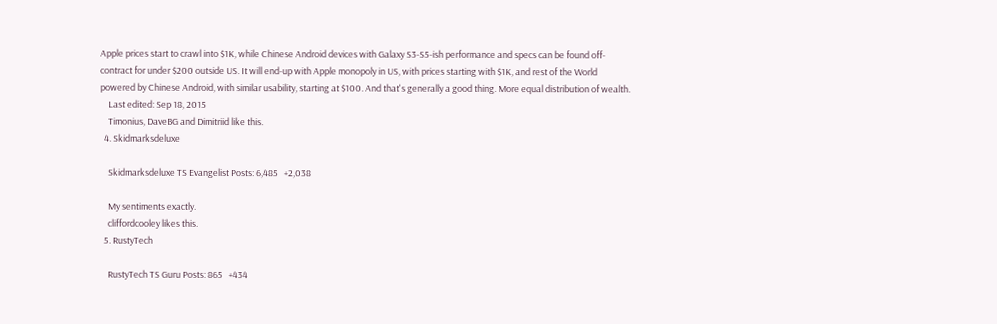Apple prices start to crawl into $1K, while Chinese Android devices with Galaxy S3-S5-ish performance and specs can be found off-contract for under $200 outside US. It will end-up with Apple monopoly in US, with prices starting with $1K, and rest of the World powered by Chinese Android, with similar usability, starting at $100. And that's generally a good thing. More equal distribution of wealth.
    Last edited: Sep 18, 2015
    Timonius, DaveBG and Dimitriid like this.
  4. Skidmarksdeluxe

    Skidmarksdeluxe TS Evangelist Posts: 6,485   +2,038

    My sentiments exactly.
    cliffordcooley likes this.
  5. RustyTech

    RustyTech TS Guru Posts: 865   +434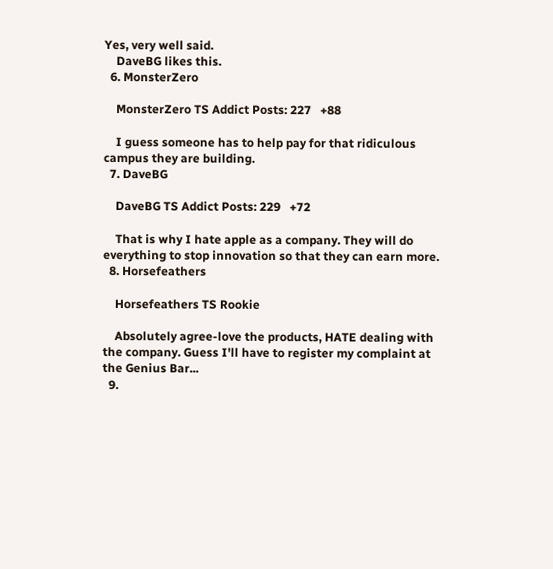Yes, very well said.
    DaveBG likes this.
  6. MonsterZero

    MonsterZero TS Addict Posts: 227   +88

    I guess someone has to help pay for that ridiculous campus they are building.
  7. DaveBG

    DaveBG TS Addict Posts: 229   +72

    That is why I hate apple as a company. They will do everything to stop innovation so that they can earn more.
  8. Horsefeathers

    Horsefeathers TS Rookie

    Absolutely agree-love the products, HATE dealing with the company. Guess I'll have to register my complaint at the Genius Bar...
  9.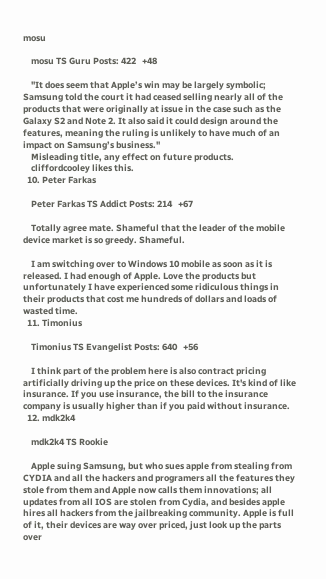mosu

    mosu TS Guru Posts: 422   +48

    "It does seem that Apple’s win may be largely symbolic; Samsung told the court it had ceased selling nearly all of the products that were originally at issue in the case such as the Galaxy S2 and Note 2. It also said it could design around the features, meaning the ruling is unlikely to have much of an impact on Samsung’s business."
    Misleading title, any effect on future products.
    cliffordcooley likes this.
  10. Peter Farkas

    Peter Farkas TS Addict Posts: 214   +67

    Totally agree mate. Shameful that the leader of the mobile device market is so greedy. Shameful.

    I am switching over to Windows 10 mobile as soon as it is released. I had enough of Apple. Love the products but unfortunately I have experienced some ridiculous things in their products that cost me hundreds of dollars and loads of wasted time.
  11. Timonius

    Timonius TS Evangelist Posts: 640   +56

    I think part of the problem here is also contract pricing artificially driving up the price on these devices. It's kind of like insurance. If you use insurance, the bill to the insurance company is usually higher than if you paid without insurance.
  12. mdk2k4

    mdk2k4 TS Rookie

    Apple suing Samsung, but who sues apple from stealing from CYDIA and all the hackers and programers all the features they stole from them and Apple now calls them innovations; all updates from all IOS are stolen from Cydia, and besides apple hires all hackers from the jailbreaking community. Apple is full of it, their devices are way over priced, just look up the parts over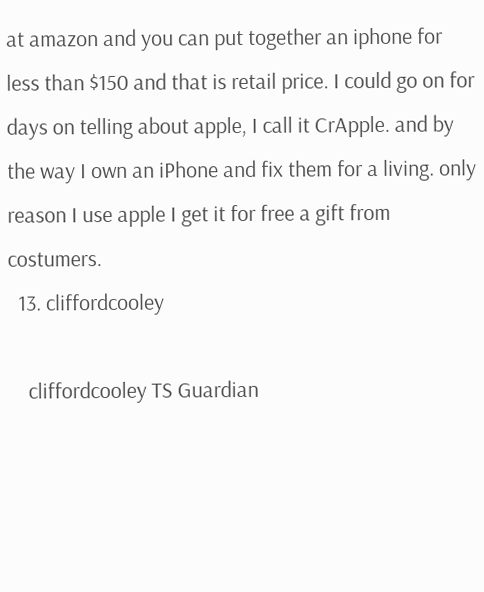at amazon and you can put together an iphone for less than $150 and that is retail price. I could go on for days on telling about apple, I call it CrApple. and by the way I own an iPhone and fix them for a living. only reason I use apple I get it for free a gift from costumers.
  13. cliffordcooley

    cliffordcooley TS Guardian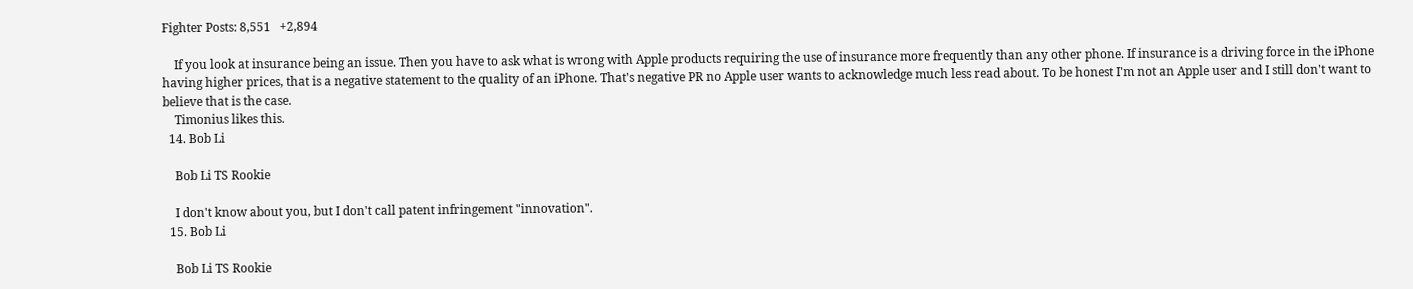Fighter Posts: 8,551   +2,894

    If you look at insurance being an issue. Then you have to ask what is wrong with Apple products requiring the use of insurance more frequently than any other phone. If insurance is a driving force in the iPhone having higher prices, that is a negative statement to the quality of an iPhone. That's negative PR no Apple user wants to acknowledge much less read about. To be honest I'm not an Apple user and I still don't want to believe that is the case.
    Timonius likes this.
  14. Bob Li

    Bob Li TS Rookie

    I don't know about you, but I don't call patent infringement "innovation".
  15. Bob Li

    Bob Li TS Rookie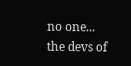no one... the devs of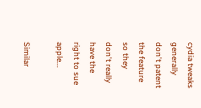cydia tweaks generally don't patent the feature so they don't really have the right to sue apple...

Similar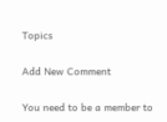Topics

Add New Comment

You need to be a member to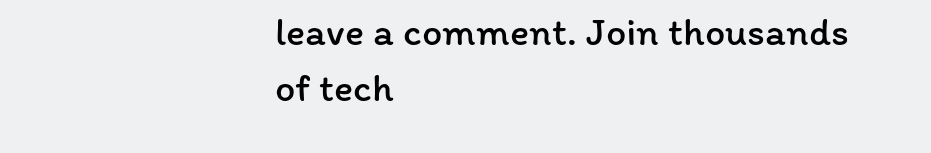leave a comment. Join thousands of tech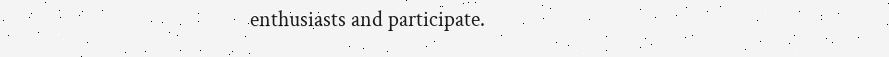enthusiasts and participate.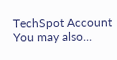TechSpot Account You may also...